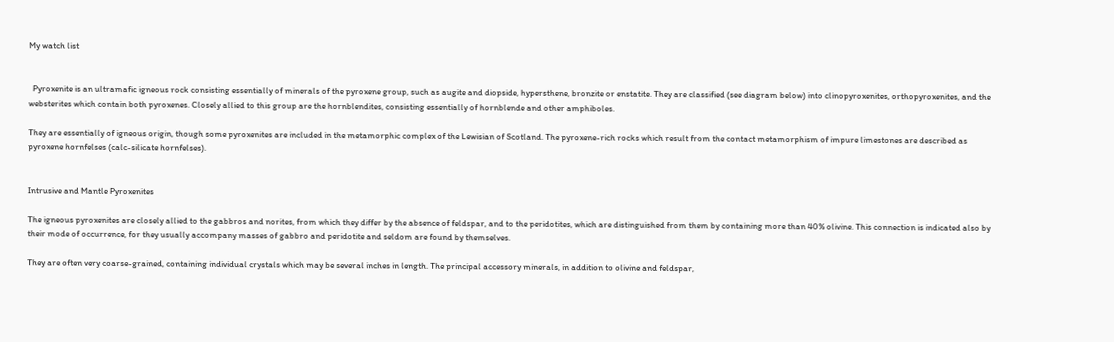My watch list


  Pyroxenite is an ultramafic igneous rock consisting essentially of minerals of the pyroxene group, such as augite and diopside, hypersthene, bronzite or enstatite. They are classified (see diagram below) into clinopyroxenites, orthopyroxenites, and the websterites which contain both pyroxenes. Closely allied to this group are the hornblendites, consisting essentially of hornblende and other amphiboles.

They are essentially of igneous origin, though some pyroxenites are included in the metamorphic complex of the Lewisian of Scotland. The pyroxene-rich rocks which result from the contact metamorphism of impure limestones are described as pyroxene hornfelses (calc-silicate hornfelses).


Intrusive and Mantle Pyroxenites

The igneous pyroxenites are closely allied to the gabbros and norites, from which they differ by the absence of feldspar, and to the peridotites, which are distinguished from them by containing more than 40% olivine. This connection is indicated also by their mode of occurrence, for they usually accompany masses of gabbro and peridotite and seldom are found by themselves.

They are often very coarse-grained, containing individual crystals which may be several inches in length. The principal accessory minerals, in addition to olivine and feldspar,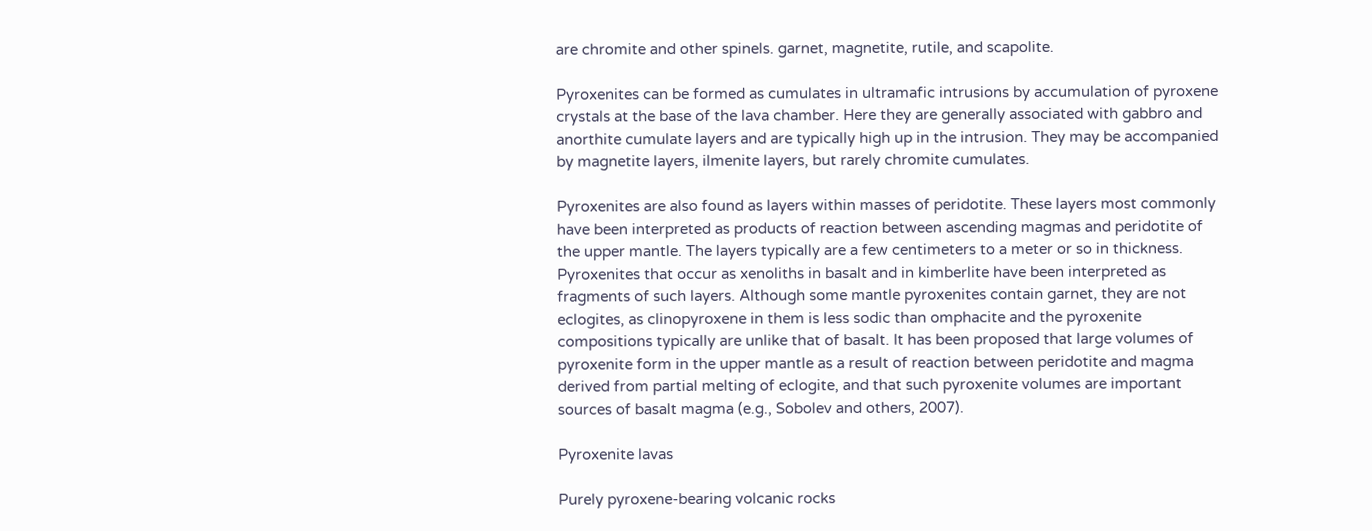are chromite and other spinels. garnet, magnetite, rutile, and scapolite.

Pyroxenites can be formed as cumulates in ultramafic intrusions by accumulation of pyroxene crystals at the base of the lava chamber. Here they are generally associated with gabbro and anorthite cumulate layers and are typically high up in the intrusion. They may be accompanied by magnetite layers, ilmenite layers, but rarely chromite cumulates.

Pyroxenites are also found as layers within masses of peridotite. These layers most commonly have been interpreted as products of reaction between ascending magmas and peridotite of the upper mantle. The layers typically are a few centimeters to a meter or so in thickness. Pyroxenites that occur as xenoliths in basalt and in kimberlite have been interpreted as fragments of such layers. Although some mantle pyroxenites contain garnet, they are not eclogites, as clinopyroxene in them is less sodic than omphacite and the pyroxenite compositions typically are unlike that of basalt. It has been proposed that large volumes of pyroxenite form in the upper mantle as a result of reaction between peridotite and magma derived from partial melting of eclogite, and that such pyroxenite volumes are important sources of basalt magma (e.g., Sobolev and others, 2007).

Pyroxenite lavas

Purely pyroxene-bearing volcanic rocks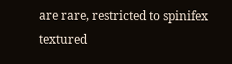are rare, restricted to spinifex textured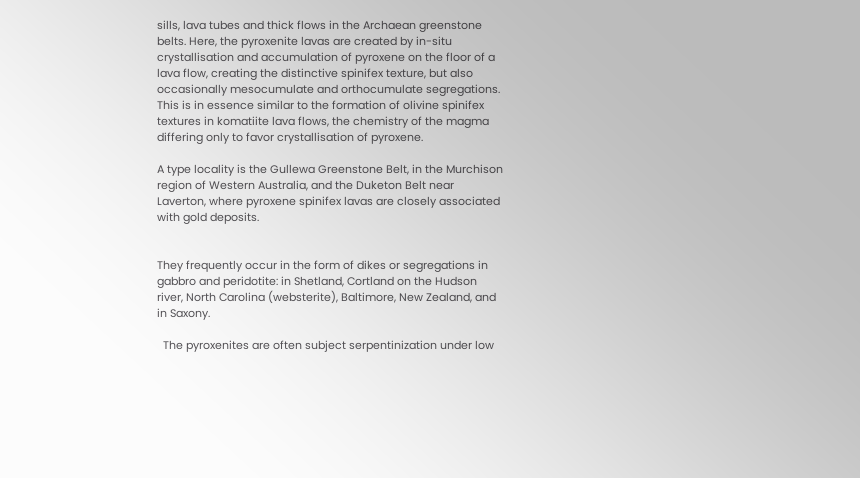sills, lava tubes and thick flows in the Archaean greenstone belts. Here, the pyroxenite lavas are created by in-situ crystallisation and accumulation of pyroxene on the floor of a lava flow, creating the distinctive spinifex texture, but also occasionally mesocumulate and orthocumulate segregations. This is in essence similar to the formation of olivine spinifex textures in komatiite lava flows, the chemistry of the magma differing only to favor crystallisation of pyroxene.

A type locality is the Gullewa Greenstone Belt, in the Murchison region of Western Australia, and the Duketon Belt near Laverton, where pyroxene spinifex lavas are closely associated with gold deposits.


They frequently occur in the form of dikes or segregations in gabbro and peridotite: in Shetland, Cortland on the Hudson river, North Carolina (websterite), Baltimore, New Zealand, and in Saxony.

  The pyroxenites are often subject serpentinization under low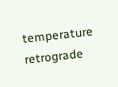temperature retrograde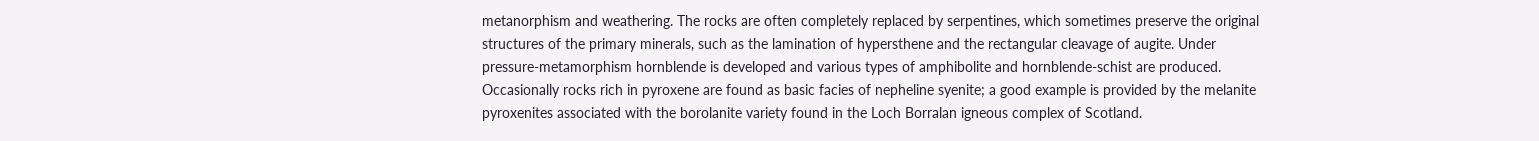metanorphism and weathering. The rocks are often completely replaced by serpentines, which sometimes preserve the original structures of the primary minerals, such as the lamination of hypersthene and the rectangular cleavage of augite. Under pressure-metamorphism hornblende is developed and various types of amphibolite and hornblende-schist are produced. Occasionally rocks rich in pyroxene are found as basic facies of nepheline syenite; a good example is provided by the melanite pyroxenites associated with the borolanite variety found in the Loch Borralan igneous complex of Scotland.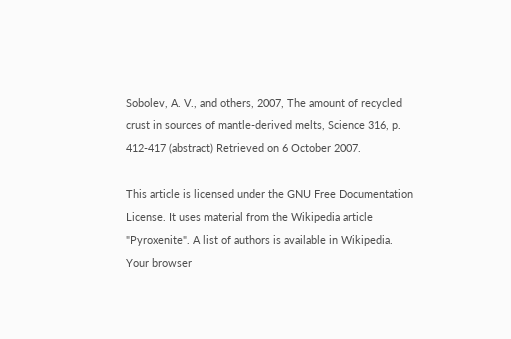Sobolev, A. V., and others, 2007, The amount of recycled crust in sources of mantle-derived melts, Science 316, p. 412-417 (abstract) Retrieved on 6 October 2007.

This article is licensed under the GNU Free Documentation License. It uses material from the Wikipedia article "Pyroxenite". A list of authors is available in Wikipedia.
Your browser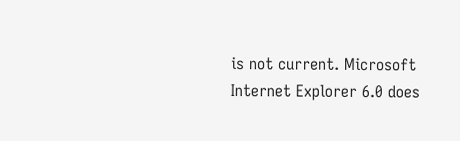is not current. Microsoft Internet Explorer 6.0 does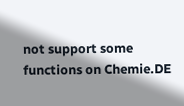not support some functions on Chemie.DE